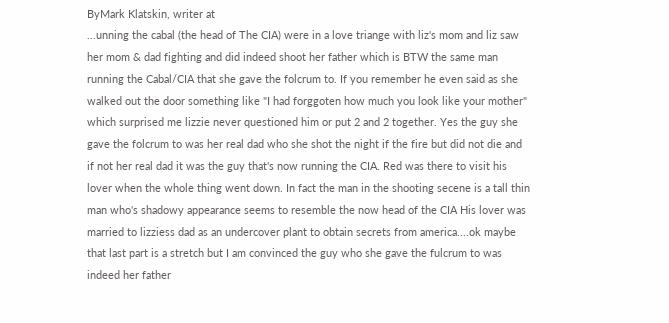ByMark Klatskin, writer at
...unning the cabal (the head of The CIA) were in a love triange with liz's mom and liz saw her mom & dad fighting and did indeed shoot her father which is BTW the same man running the Cabal/CIA that she gave the folcrum to. If you remember he even said as she walked out the door something like "I had forggoten how much you look like your mother" which surprised me lizzie never questioned him or put 2 and 2 together. Yes the guy she gave the folcrum to was her real dad who she shot the night if the fire but did not die and if not her real dad it was the guy that's now running the CIA. Red was there to visit his lover when the whole thing went down. In fact the man in the shooting secene is a tall thin man who's shadowy appearance seems to resemble the now head of the CIA His lover was married to lizziess dad as an undercover plant to obtain secrets from america....ok maybe that last part is a stretch but I am convinced the guy who she gave the fulcrum to was indeed her father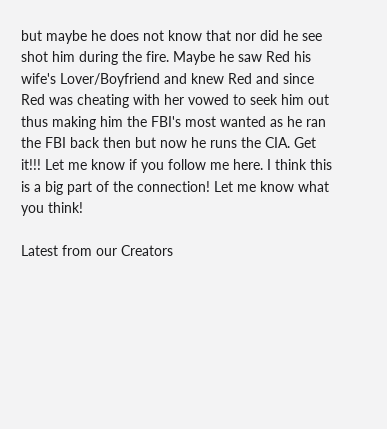but maybe he does not know that nor did he see shot him during the fire. Maybe he saw Red his wife's Lover/Boyfriend and knew Red and since Red was cheating with her vowed to seek him out thus making him the FBI's most wanted as he ran the FBI back then but now he runs the CIA. Get it!!! Let me know if you follow me here. I think this is a big part of the connection! Let me know what you think!

Latest from our Creators